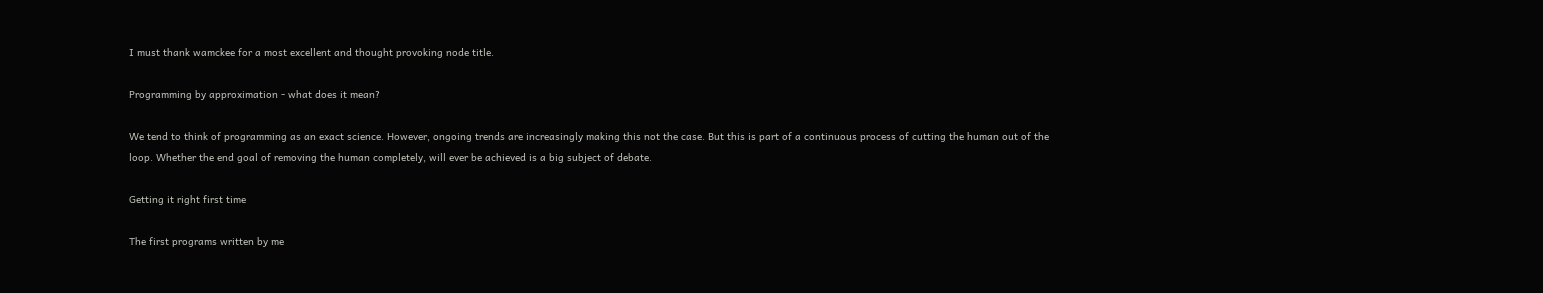I must thank wamckee for a most excellent and thought provoking node title.

Programming by approximation - what does it mean?

We tend to think of programming as an exact science. However, ongoing trends are increasingly making this not the case. But this is part of a continuous process of cutting the human out of the loop. Whether the end goal of removing the human completely, will ever be achieved is a big subject of debate.

Getting it right first time

The first programs written by me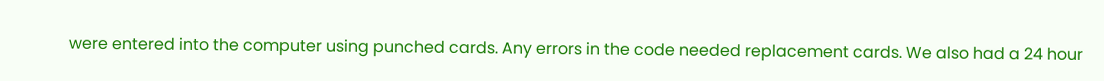were entered into the computer using punched cards. Any errors in the code needed replacement cards. We also had a 24 hour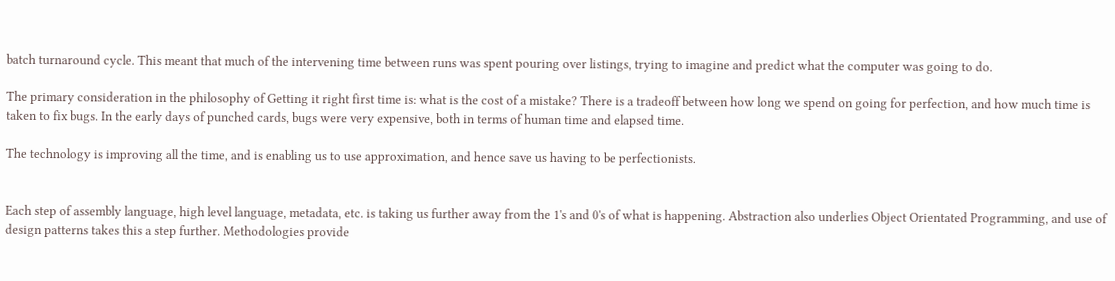batch turnaround cycle. This meant that much of the intervening time between runs was spent pouring over listings, trying to imagine and predict what the computer was going to do.

The primary consideration in the philosophy of Getting it right first time is: what is the cost of a mistake? There is a tradeoff between how long we spend on going for perfection, and how much time is taken to fix bugs. In the early days of punched cards, bugs were very expensive, both in terms of human time and elapsed time.

The technology is improving all the time, and is enabling us to use approximation, and hence save us having to be perfectionists.


Each step of assembly language, high level language, metadata, etc. is taking us further away from the 1's and 0's of what is happening. Abstraction also underlies Object Orientated Programming, and use of design patterns takes this a step further. Methodologies provide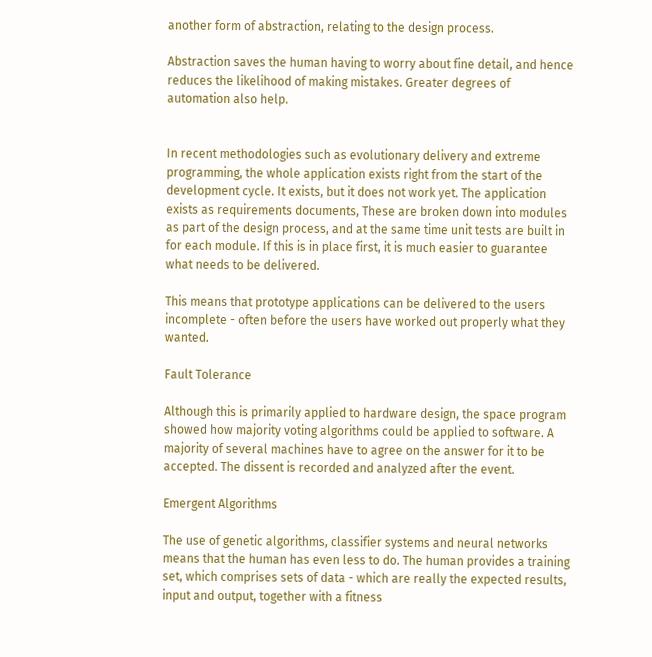another form of abstraction, relating to the design process.

Abstraction saves the human having to worry about fine detail, and hence reduces the likelihood of making mistakes. Greater degrees of automation also help.


In recent methodologies such as evolutionary delivery and extreme programming, the whole application exists right from the start of the development cycle. It exists, but it does not work yet. The application exists as requirements documents, These are broken down into modules as part of the design process, and at the same time unit tests are built in for each module. If this is in place first, it is much easier to guarantee what needs to be delivered.

This means that prototype applications can be delivered to the users incomplete - often before the users have worked out properly what they wanted.

Fault Tolerance

Although this is primarily applied to hardware design, the space program showed how majority voting algorithms could be applied to software. A majority of several machines have to agree on the answer for it to be accepted. The dissent is recorded and analyzed after the event.

Emergent Algorithms

The use of genetic algorithms, classifier systems and neural networks means that the human has even less to do. The human provides a training set, which comprises sets of data - which are really the expected results, input and output, together with a fitness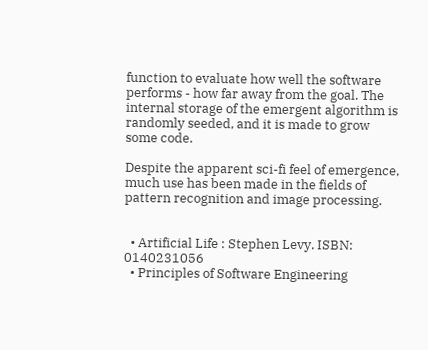function to evaluate how well the software performs - how far away from the goal. The internal storage of the emergent algorithm is randomly seeded, and it is made to grow some code.

Despite the apparent sci-fi feel of emergence, much use has been made in the fields of pattern recognition and image processing.


  • Artificial Life : Stephen Levy. ISBN: 0140231056
  • Principles of Software Engineering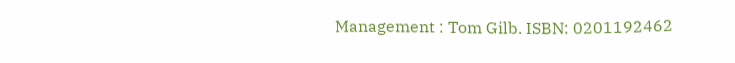Management : Tom Gilb. ISBN: 0201192462